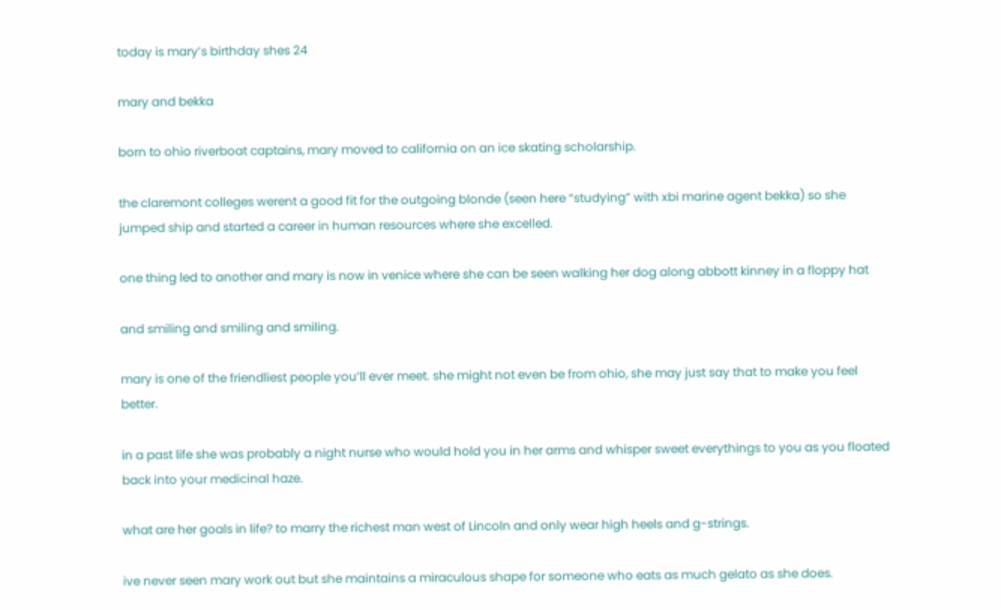today is mary’s birthday shes 24

mary and bekka

born to ohio riverboat captains, mary moved to california on an ice skating scholarship.

the claremont colleges werent a good fit for the outgoing blonde (seen here “studying” with xbi marine agent bekka) so she jumped ship and started a career in human resources where she excelled.

one thing led to another and mary is now in venice where she can be seen walking her dog along abbott kinney in a floppy hat

and smiling and smiling and smiling.

mary is one of the friendliest people you’ll ever meet. she might not even be from ohio, she may just say that to make you feel better.

in a past life she was probably a night nurse who would hold you in her arms and whisper sweet everythings to you as you floated back into your medicinal haze.

what are her goals in life? to marry the richest man west of Lincoln and only wear high heels and g-strings.

ive never seen mary work out but she maintains a miraculous shape for someone who eats as much gelato as she does.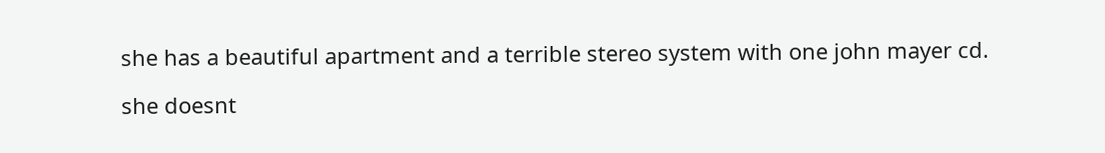she has a beautiful apartment and a terrible stereo system with one john mayer cd.

she doesnt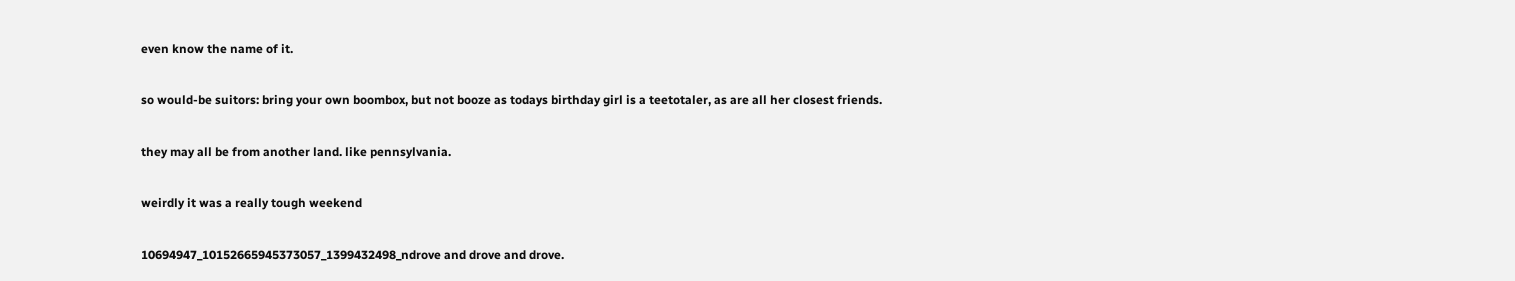even know the name of it.

so would-be suitors: bring your own boombox, but not booze as todays birthday girl is a teetotaler, as are all her closest friends.

they may all be from another land. like pennsylvania.

weirdly it was a really tough weekend

10694947_10152665945373057_1399432498_ndrove and drove and drove.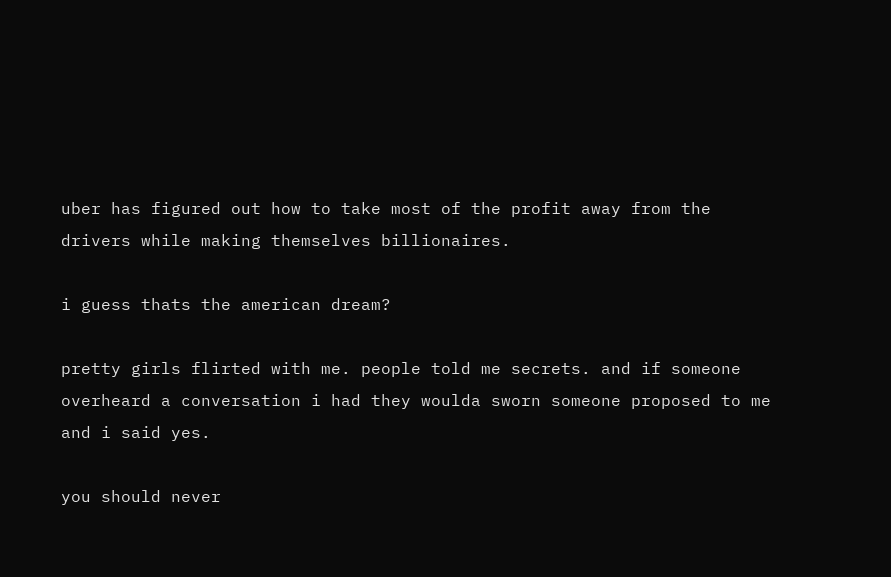uber has figured out how to take most of the profit away from the drivers while making themselves billionaires.

i guess thats the american dream?

pretty girls flirted with me. people told me secrets. and if someone overheard a conversation i had they woulda sworn someone proposed to me and i said yes.

you should never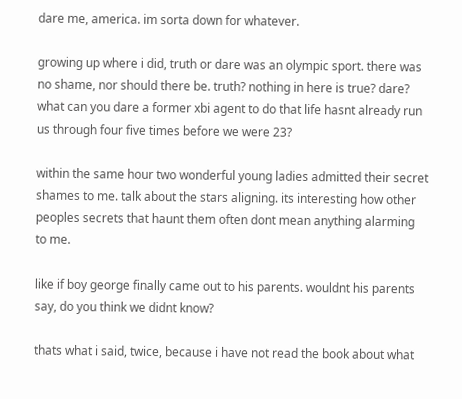dare me, america. im sorta down for whatever.

growing up where i did, truth or dare was an olympic sport. there was no shame, nor should there be. truth? nothing in here is true? dare? what can you dare a former xbi agent to do that life hasnt already run us through four five times before we were 23?

within the same hour two wonderful young ladies admitted their secret shames to me. talk about the stars aligning. its interesting how other peoples secrets that haunt them often dont mean anything alarming to me.

like if boy george finally came out to his parents. wouldnt his parents say, do you think we didnt know?

thats what i said, twice, because i have not read the book about what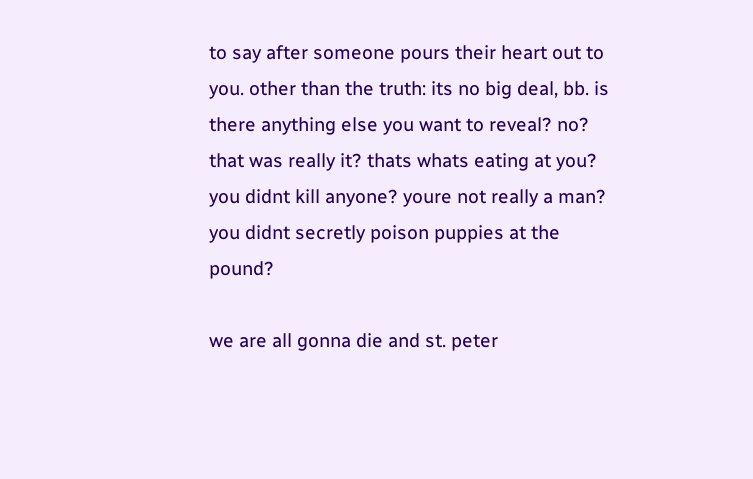to say after someone pours their heart out to you. other than the truth: its no big deal, bb. is there anything else you want to reveal? no? that was really it? thats whats eating at you? you didnt kill anyone? youre not really a man? you didnt secretly poison puppies at the pound?

we are all gonna die and st. peter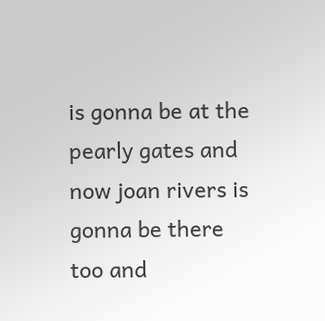is gonna be at the pearly gates and now joan rivers is gonna be there too and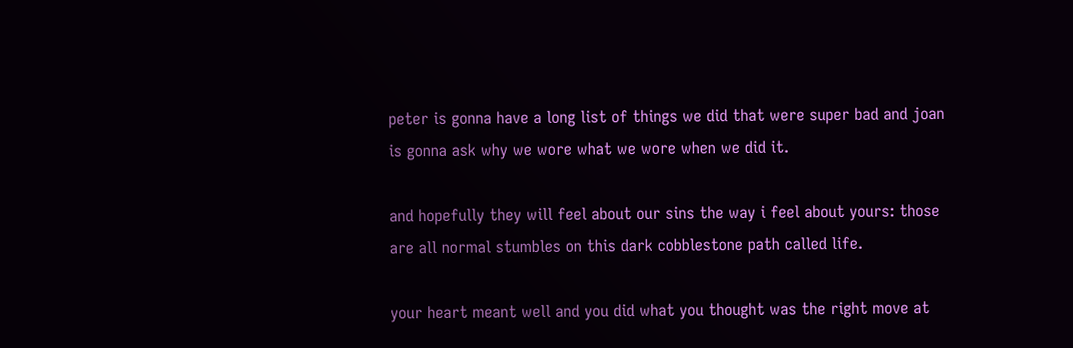peter is gonna have a long list of things we did that were super bad and joan is gonna ask why we wore what we wore when we did it.

and hopefully they will feel about our sins the way i feel about yours: those are all normal stumbles on this dark cobblestone path called life.

your heart meant well and you did what you thought was the right move at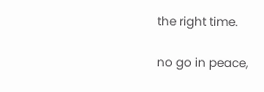the right time.

no go in peace,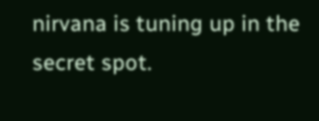nirvana is tuning up in the secret spot.